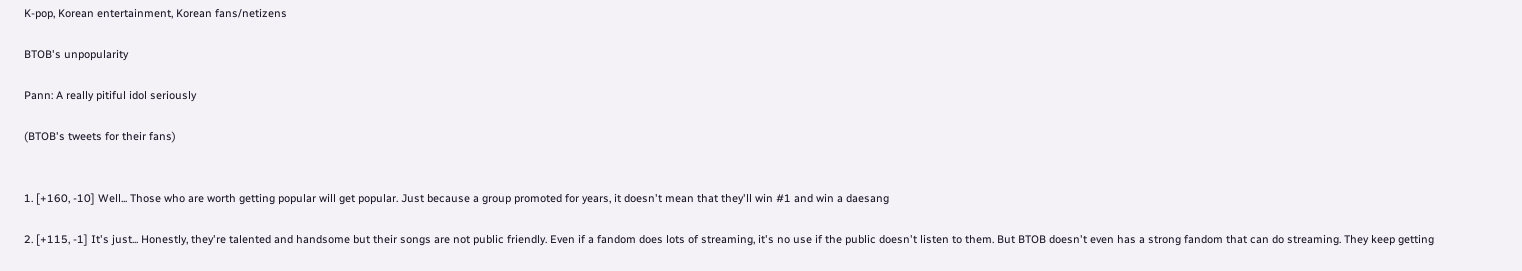K-pop, Korean entertainment, Korean fans/netizens

BTOB's unpopularity

Pann: A really pitiful idol seriously

(BTOB's tweets for their fans)


1. [+160, -10] Well... Those who are worth getting popular will get popular. Just because a group promoted for years, it doesn't mean that they'll win #1 and win a daesang

2. [+115, -1] It's just... Honestly, they're talented and handsome but their songs are not public friendly. Even if a fandom does lots of streaming, it's no use if the public doesn't listen to them. But BTOB doesn't even has a strong fandom that can do streaming. They keep getting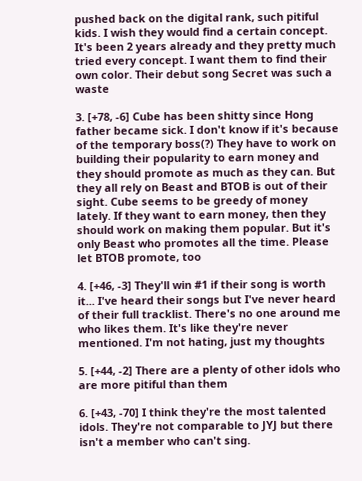pushed back on the digital rank, such pitiful kids. I wish they would find a certain concept. It's been 2 years already and they pretty much tried every concept. I want them to find their own color. Their debut song Secret was such a waste

3. [+78, -6] Cube has been shitty since Hong father became sick. I don't know if it's because of the temporary boss(?) They have to work on building their popularity to earn money and they should promote as much as they can. But they all rely on Beast and BTOB is out of their sight. Cube seems to be greedy of money lately. If they want to earn money, then they should work on making them popular. But it's only Beast who promotes all the time. Please let BTOB promote, too

4. [+46, -3] They'll win #1 if their song is worth it... I've heard their songs but I've never heard of their full tracklist. There's no one around me who likes them. It's like they're never mentioned. I'm not hating, just my thoughts

5. [+44, -2] There are a plenty of other idols who are more pitiful than them

6. [+43, -70] I think they're the most talented idols. They're not comparable to JYJ but there isn't a member who can't sing.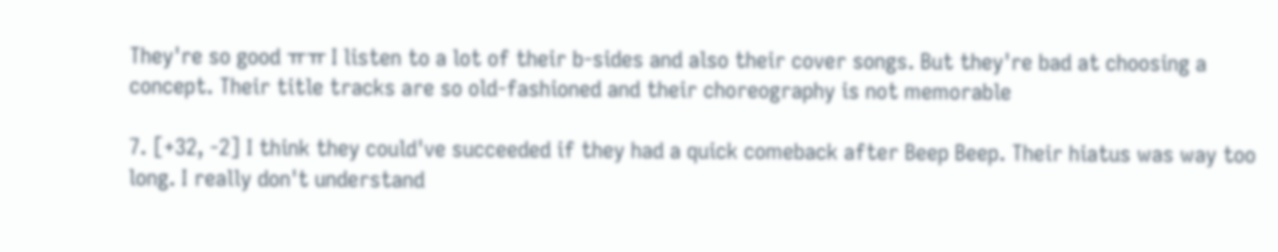They're so good ㅠㅠ I listen to a lot of their b-sides and also their cover songs. But they're bad at choosing a concept. Their title tracks are so old-fashioned and their choreography is not memorable

7. [+32, -2] I think they could've succeeded if they had a quick comeback after Beep Beep. Their hiatus was way too long. I really don't understand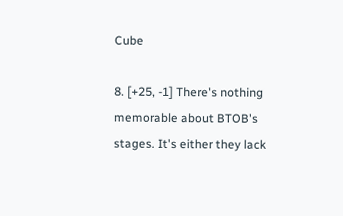Cube

8. [+25, -1] There's nothing memorable about BTOB's stages. It's either they lack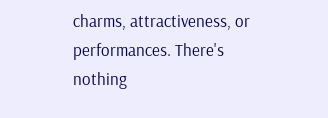charms, attractiveness, or performances. There's nothing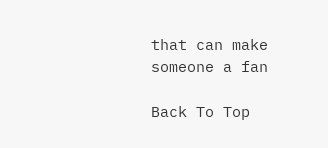that can make someone a fan

Back To Top